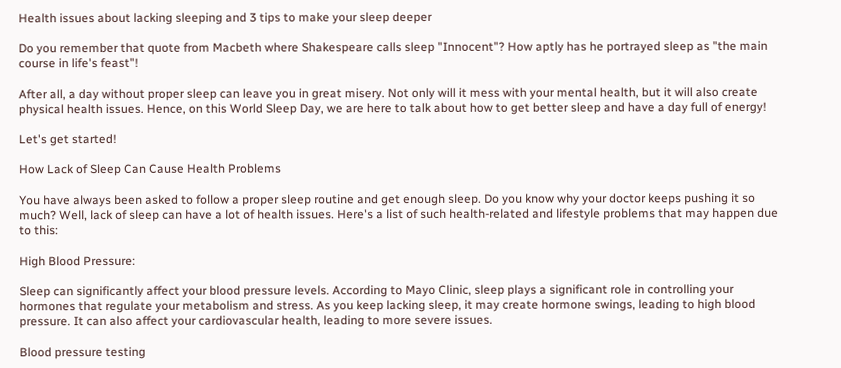Health issues about lacking sleeping and 3 tips to make your sleep deeper

Do you remember that quote from Macbeth where Shakespeare calls sleep "Innocent"? How aptly has he portrayed sleep as "the main course in life's feast"!

After all, a day without proper sleep can leave you in great misery. Not only will it mess with your mental health, but it will also create physical health issues. Hence, on this World Sleep Day, we are here to talk about how to get better sleep and have a day full of energy!

Let's get started!

How Lack of Sleep Can Cause Health Problems

You have always been asked to follow a proper sleep routine and get enough sleep. Do you know why your doctor keeps pushing it so much? Well, lack of sleep can have a lot of health issues. Here's a list of such health-related and lifestyle problems that may happen due to this:

High Blood Pressure:

Sleep can significantly affect your blood pressure levels. According to Mayo Clinic, sleep plays a significant role in controlling your hormones that regulate your metabolism and stress. As you keep lacking sleep, it may create hormone swings, leading to high blood pressure. It can also affect your cardiovascular health, leading to more severe issues.

Blood pressure testing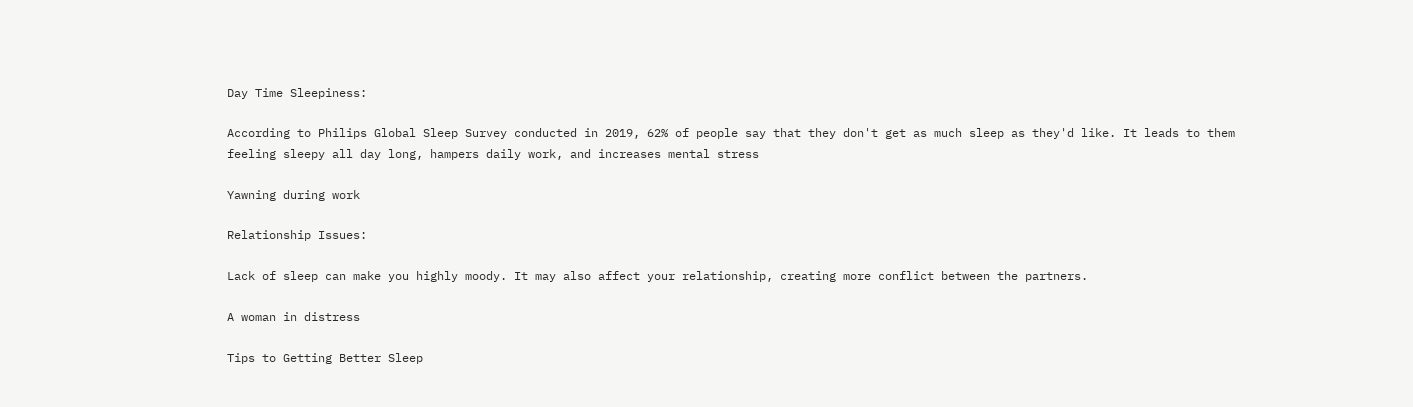Day Time Sleepiness:

According to Philips Global Sleep Survey conducted in 2019, 62% of people say that they don't get as much sleep as they'd like. It leads to them feeling sleepy all day long, hampers daily work, and increases mental stress

Yawning during work

Relationship Issues:

Lack of sleep can make you highly moody. It may also affect your relationship, creating more conflict between the partners.

A woman in distress

Tips to Getting Better Sleep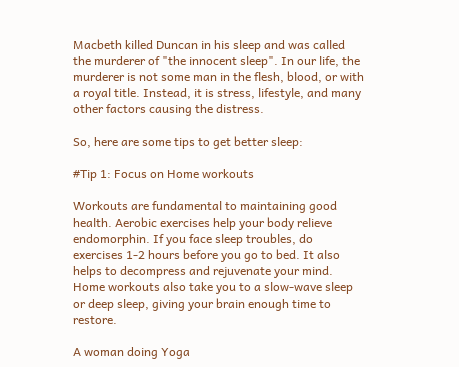Macbeth killed Duncan in his sleep and was called the murderer of "the innocent sleep". In our life, the murderer is not some man in the flesh, blood, or with a royal title. Instead, it is stress, lifestyle, and many other factors causing the distress.

So, here are some tips to get better sleep:

#Tip 1: Focus on Home workouts

Workouts are fundamental to maintaining good health. Aerobic exercises help your body relieve endomorphin. If you face sleep troubles, do exercises 1-2 hours before you go to bed. It also helps to decompress and rejuvenate your mind. Home workouts also take you to a slow-wave sleep or deep sleep, giving your brain enough time to restore.

A woman doing Yoga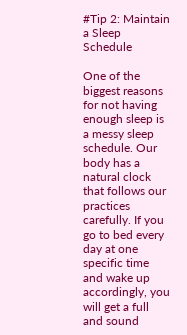#Tip 2: Maintain a Sleep Schedule

One of the biggest reasons for not having enough sleep is a messy sleep schedule. Our body has a natural clock that follows our practices carefully. If you go to bed every day at one specific time and wake up accordingly, you will get a full and sound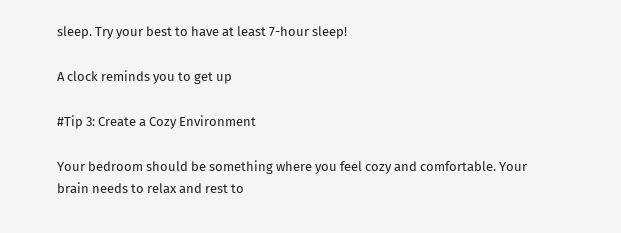sleep. Try your best to have at least 7-hour sleep!

A clock reminds you to get up

#Tip 3: Create a Cozy Environment

Your bedroom should be something where you feel cozy and comfortable. Your brain needs to relax and rest to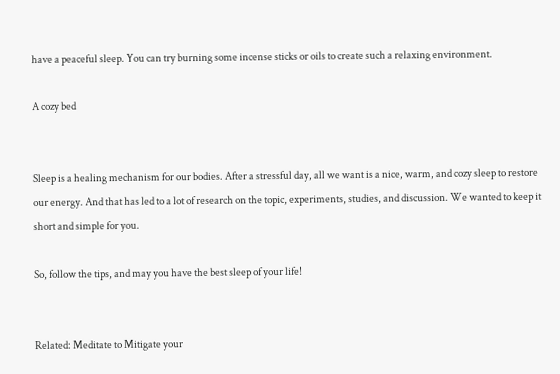have a peaceful sleep. You can try burning some incense sticks or oils to create such a relaxing environment.

A cozy bed


Sleep is a healing mechanism for our bodies. After a stressful day, all we want is a nice, warm, and cozy sleep to restore our energy. And that has led to a lot of research on the topic, experiments, studies, and discussion. We wanted to keep it short and simple for you.

So, follow the tips, and may you have the best sleep of your life!


Related: Meditate to Mitigate your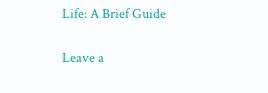Life: A Brief Guide

Leave a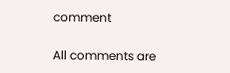comment

All comments are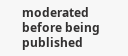moderated before being published